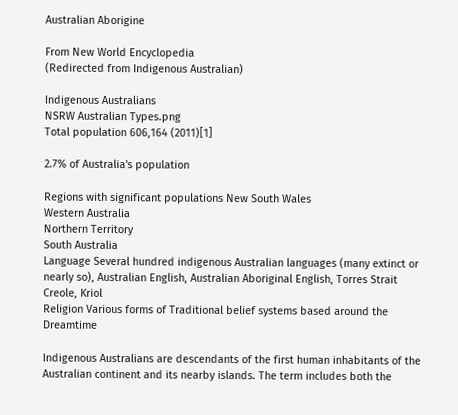Australian Aborigine

From New World Encyclopedia
(Redirected from Indigenous Australian)

Indigenous Australians
NSRW Australian Types.png
Total population 606,164 (2011)[1]

2.7% of Australia's population

Regions with significant populations New South Wales
Western Australia
Northern Territory
South Australia
Language Several hundred indigenous Australian languages (many extinct or nearly so), Australian English, Australian Aboriginal English, Torres Strait Creole, Kriol
Religion Various forms of Traditional belief systems based around the Dreamtime

Indigenous Australians are descendants of the first human inhabitants of the Australian continent and its nearby islands. The term includes both the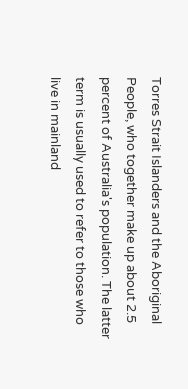Torres Strait Islanders and the Aboriginal People, who together make up about 2.5 percent of Australia's population. The latter term is usually used to refer to those who live in mainland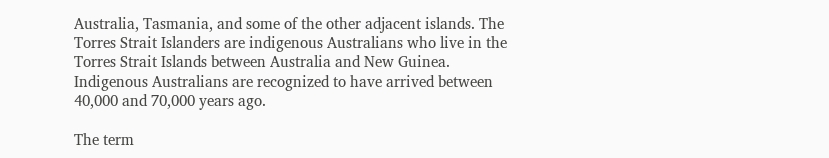Australia, Tasmania, and some of the other adjacent islands. The Torres Strait Islanders are indigenous Australians who live in the Torres Strait Islands between Australia and New Guinea. Indigenous Australians are recognized to have arrived between 40,000 and 70,000 years ago.

The term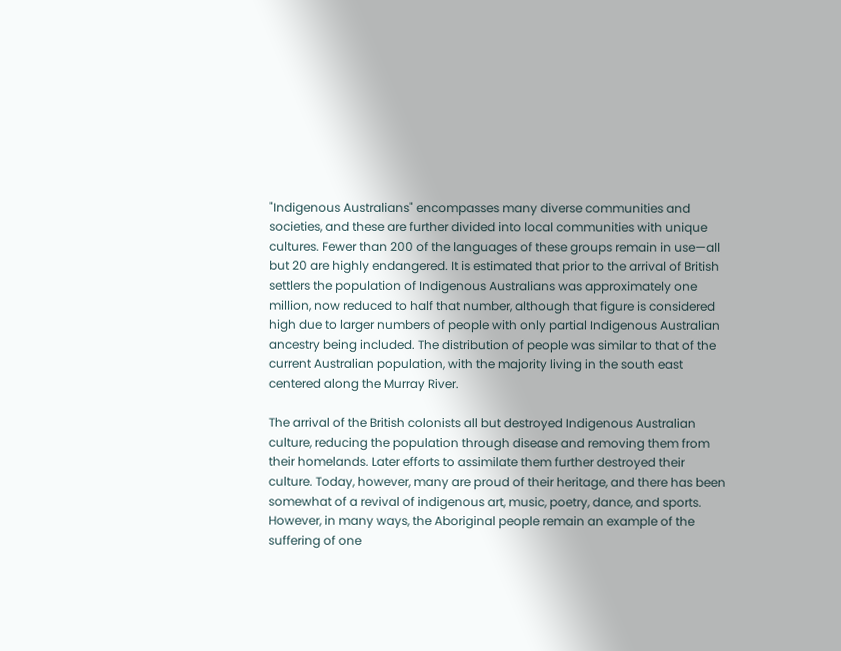"Indigenous Australians" encompasses many diverse communities and societies, and these are further divided into local communities with unique cultures. Fewer than 200 of the languages of these groups remain in use—all but 20 are highly endangered. It is estimated that prior to the arrival of British settlers the population of Indigenous Australians was approximately one million, now reduced to half that number, although that figure is considered high due to larger numbers of people with only partial Indigenous Australian ancestry being included. The distribution of people was similar to that of the current Australian population, with the majority living in the south east centered along the Murray River.

The arrival of the British colonists all but destroyed Indigenous Australian culture, reducing the population through disease and removing them from their homelands. Later efforts to assimilate them further destroyed their culture. Today, however, many are proud of their heritage, and there has been somewhat of a revival of indigenous art, music, poetry, dance, and sports. However, in many ways, the Aboriginal people remain an example of the suffering of one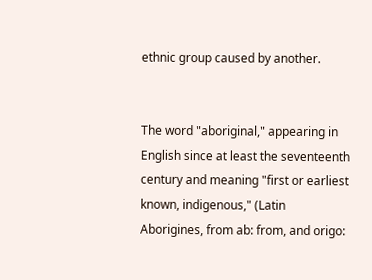ethnic group caused by another.


The word "aboriginal," appearing in English since at least the seventeenth century and meaning "first or earliest known, indigenous," (Latin Aborigines, from ab: from, and origo: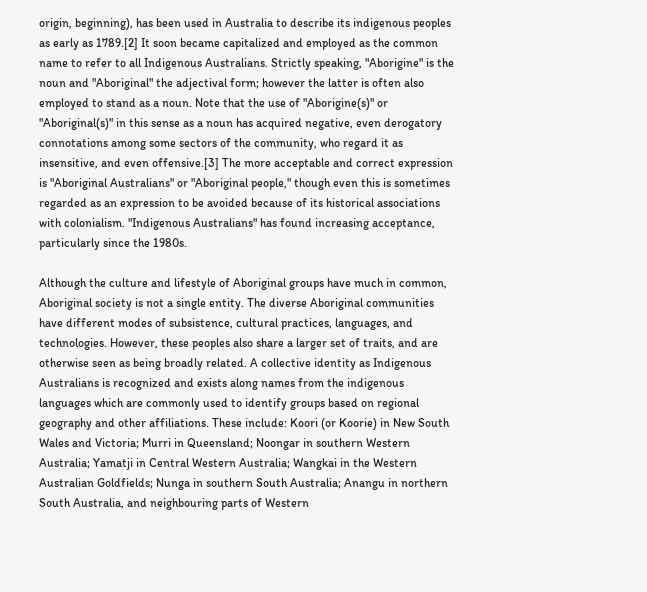origin, beginning), has been used in Australia to describe its indigenous peoples as early as 1789.[2] It soon became capitalized and employed as the common name to refer to all Indigenous Australians. Strictly speaking, "Aborigine" is the noun and "Aboriginal" the adjectival form; however the latter is often also employed to stand as a noun. Note that the use of "Aborigine(s)" or "Aboriginal(s)" in this sense as a noun has acquired negative, even derogatory connotations among some sectors of the community, who regard it as insensitive, and even offensive.[3] The more acceptable and correct expression is "Aboriginal Australians" or "Aboriginal people," though even this is sometimes regarded as an expression to be avoided because of its historical associations with colonialism. "Indigenous Australians" has found increasing acceptance, particularly since the 1980s.

Although the culture and lifestyle of Aboriginal groups have much in common, Aboriginal society is not a single entity. The diverse Aboriginal communities have different modes of subsistence, cultural practices, languages, and technologies. However, these peoples also share a larger set of traits, and are otherwise seen as being broadly related. A collective identity as Indigenous Australians is recognized and exists along names from the indigenous languages which are commonly used to identify groups based on regional geography and other affiliations. These include: Koori (or Koorie) in New South Wales and Victoria; Murri in Queensland; Noongar in southern Western Australia; Yamatji in Central Western Australia; Wangkai in the Western Australian Goldfields; Nunga in southern South Australia; Anangu in northern South Australia, and neighbouring parts of Western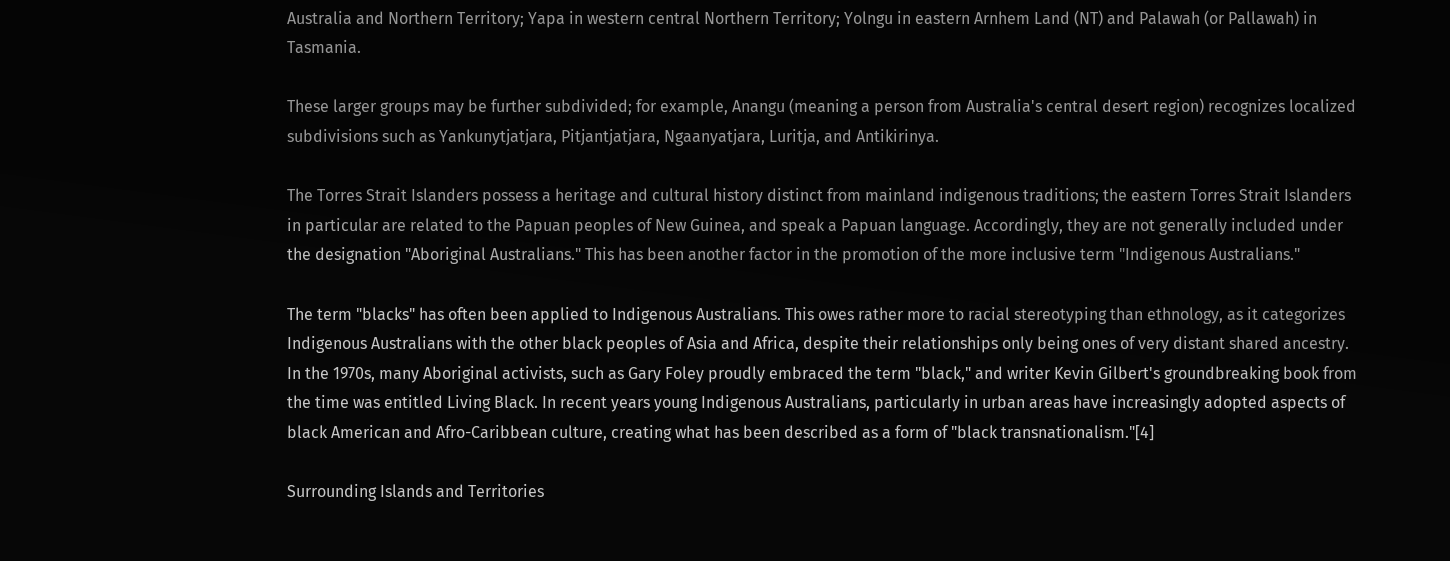Australia and Northern Territory; Yapa in western central Northern Territory; Yolngu in eastern Arnhem Land (NT) and Palawah (or Pallawah) in Tasmania.

These larger groups may be further subdivided; for example, Anangu (meaning a person from Australia's central desert region) recognizes localized subdivisions such as Yankunytjatjara, Pitjantjatjara, Ngaanyatjara, Luritja, and Antikirinya.

The Torres Strait Islanders possess a heritage and cultural history distinct from mainland indigenous traditions; the eastern Torres Strait Islanders in particular are related to the Papuan peoples of New Guinea, and speak a Papuan language. Accordingly, they are not generally included under the designation "Aboriginal Australians." This has been another factor in the promotion of the more inclusive term "Indigenous Australians."

The term "blacks" has often been applied to Indigenous Australians. This owes rather more to racial stereotyping than ethnology, as it categorizes Indigenous Australians with the other black peoples of Asia and Africa, despite their relationships only being ones of very distant shared ancestry. In the 1970s, many Aboriginal activists, such as Gary Foley proudly embraced the term "black," and writer Kevin Gilbert's groundbreaking book from the time was entitled Living Black. In recent years young Indigenous Australians, particularly in urban areas have increasingly adopted aspects of black American and Afro-Caribbean culture, creating what has been described as a form of "black transnationalism."[4]

Surrounding Islands and Territories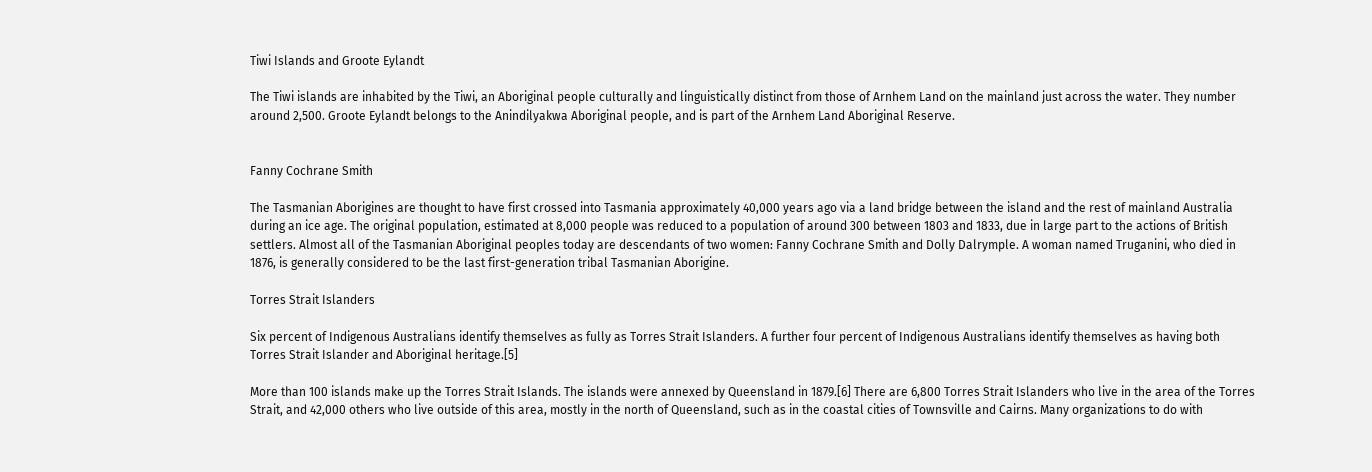Tiwi Islands and Groote Eylandt

The Tiwi islands are inhabited by the Tiwi, an Aboriginal people culturally and linguistically distinct from those of Arnhem Land on the mainland just across the water. They number around 2,500. Groote Eylandt belongs to the Anindilyakwa Aboriginal people, and is part of the Arnhem Land Aboriginal Reserve.


Fanny Cochrane Smith

The Tasmanian Aborigines are thought to have first crossed into Tasmania approximately 40,000 years ago via a land bridge between the island and the rest of mainland Australia during an ice age. The original population, estimated at 8,000 people was reduced to a population of around 300 between 1803 and 1833, due in large part to the actions of British settlers. Almost all of the Tasmanian Aboriginal peoples today are descendants of two women: Fanny Cochrane Smith and Dolly Dalrymple. A woman named Truganini, who died in 1876, is generally considered to be the last first-generation tribal Tasmanian Aborigine.

Torres Strait Islanders

Six percent of Indigenous Australians identify themselves as fully as Torres Strait Islanders. A further four percent of Indigenous Australians identify themselves as having both Torres Strait Islander and Aboriginal heritage.[5]

More than 100 islands make up the Torres Strait Islands. The islands were annexed by Queensland in 1879.[6] There are 6,800 Torres Strait Islanders who live in the area of the Torres Strait, and 42,000 others who live outside of this area, mostly in the north of Queensland, such as in the coastal cities of Townsville and Cairns. Many organizations to do with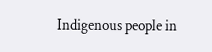Indigenous people in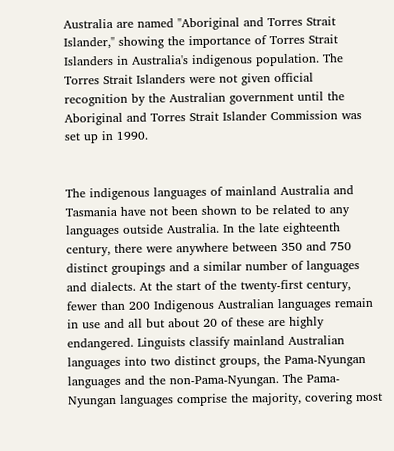Australia are named "Aboriginal and Torres Strait Islander," showing the importance of Torres Strait Islanders in Australia's indigenous population. The Torres Strait Islanders were not given official recognition by the Australian government until the Aboriginal and Torres Strait Islander Commission was set up in 1990.


The indigenous languages of mainland Australia and Tasmania have not been shown to be related to any languages outside Australia. In the late eighteenth century, there were anywhere between 350 and 750 distinct groupings and a similar number of languages and dialects. At the start of the twenty-first century, fewer than 200 Indigenous Australian languages remain in use and all but about 20 of these are highly endangered. Linguists classify mainland Australian languages into two distinct groups, the Pama-Nyungan languages and the non-Pama-Nyungan. The Pama-Nyungan languages comprise the majority, covering most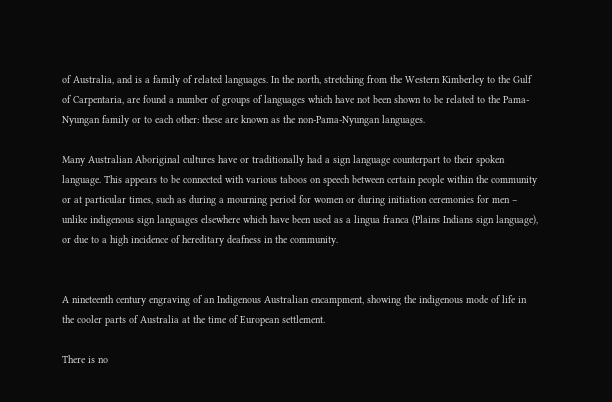of Australia, and is a family of related languages. In the north, stretching from the Western Kimberley to the Gulf of Carpentaria, are found a number of groups of languages which have not been shown to be related to the Pama-Nyungan family or to each other: these are known as the non-Pama-Nyungan languages.

Many Australian Aboriginal cultures have or traditionally had a sign language counterpart to their spoken language. This appears to be connected with various taboos on speech between certain people within the community or at particular times, such as during a mourning period for women or during initiation ceremonies for men – unlike indigenous sign languages elsewhere which have been used as a lingua franca (Plains Indians sign language), or due to a high incidence of hereditary deafness in the community.


A nineteenth century engraving of an Indigenous Australian encampment, showing the indigenous mode of life in the cooler parts of Australia at the time of European settlement.

There is no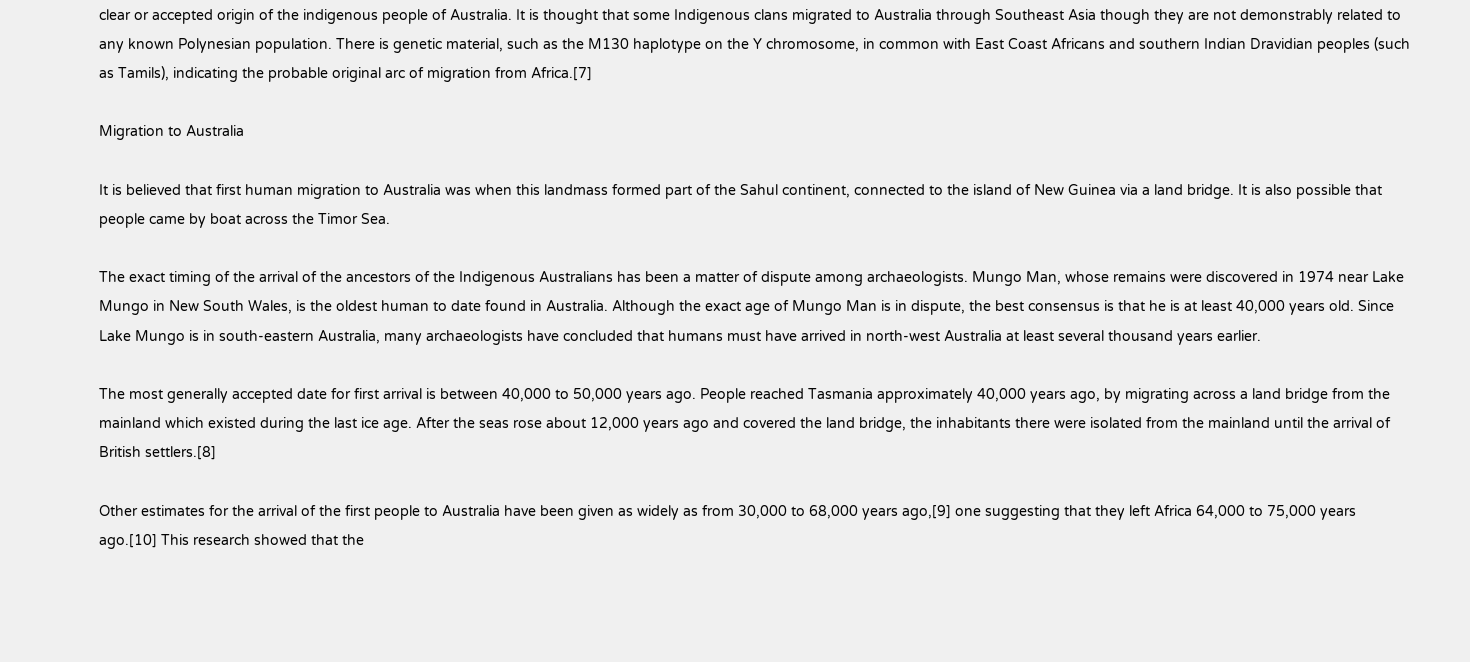clear or accepted origin of the indigenous people of Australia. It is thought that some Indigenous clans migrated to Australia through Southeast Asia though they are not demonstrably related to any known Polynesian population. There is genetic material, such as the M130 haplotype on the Y chromosome, in common with East Coast Africans and southern Indian Dravidian peoples (such as Tamils), indicating the probable original arc of migration from Africa.[7]

Migration to Australia

It is believed that first human migration to Australia was when this landmass formed part of the Sahul continent, connected to the island of New Guinea via a land bridge. It is also possible that people came by boat across the Timor Sea.

The exact timing of the arrival of the ancestors of the Indigenous Australians has been a matter of dispute among archaeologists. Mungo Man, whose remains were discovered in 1974 near Lake Mungo in New South Wales, is the oldest human to date found in Australia. Although the exact age of Mungo Man is in dispute, the best consensus is that he is at least 40,000 years old. Since Lake Mungo is in south-eastern Australia, many archaeologists have concluded that humans must have arrived in north-west Australia at least several thousand years earlier.

The most generally accepted date for first arrival is between 40,000 to 50,000 years ago. People reached Tasmania approximately 40,000 years ago, by migrating across a land bridge from the mainland which existed during the last ice age. After the seas rose about 12,000 years ago and covered the land bridge, the inhabitants there were isolated from the mainland until the arrival of British settlers.[8]

Other estimates for the arrival of the first people to Australia have been given as widely as from 30,000 to 68,000 years ago,[9] one suggesting that they left Africa 64,000 to 75,000 years ago.[10] This research showed that the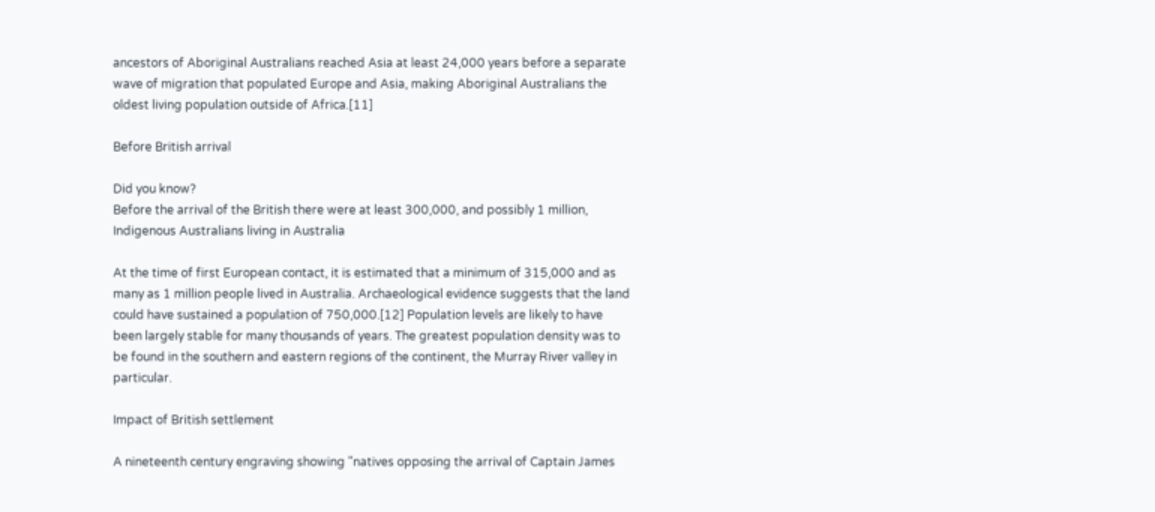ancestors of Aboriginal Australians reached Asia at least 24,000 years before a separate wave of migration that populated Europe and Asia, making Aboriginal Australians the oldest living population outside of Africa.[11]

Before British arrival

Did you know?
Before the arrival of the British there were at least 300,000, and possibly 1 million, Indigenous Australians living in Australia

At the time of first European contact, it is estimated that a minimum of 315,000 and as many as 1 million people lived in Australia. Archaeological evidence suggests that the land could have sustained a population of 750,000.[12] Population levels are likely to have been largely stable for many thousands of years. The greatest population density was to be found in the southern and eastern regions of the continent, the Murray River valley in particular.

Impact of British settlement

A nineteenth century engraving showing "natives opposing the arrival of Captain James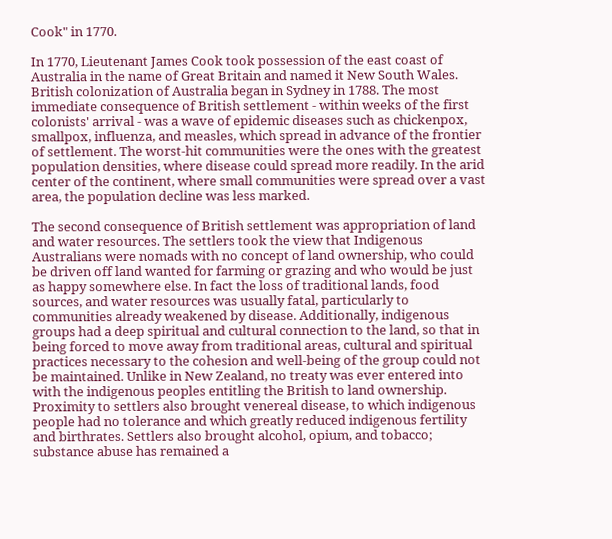Cook" in 1770.

In 1770, Lieutenant James Cook took possession of the east coast of Australia in the name of Great Britain and named it New South Wales. British colonization of Australia began in Sydney in 1788. The most immediate consequence of British settlement - within weeks of the first colonists' arrival - was a wave of epidemic diseases such as chickenpox, smallpox, influenza, and measles, which spread in advance of the frontier of settlement. The worst-hit communities were the ones with the greatest population densities, where disease could spread more readily. In the arid center of the continent, where small communities were spread over a vast area, the population decline was less marked.

The second consequence of British settlement was appropriation of land and water resources. The settlers took the view that Indigenous Australians were nomads with no concept of land ownership, who could be driven off land wanted for farming or grazing and who would be just as happy somewhere else. In fact the loss of traditional lands, food sources, and water resources was usually fatal, particularly to communities already weakened by disease. Additionally, indigenous groups had a deep spiritual and cultural connection to the land, so that in being forced to move away from traditional areas, cultural and spiritual practices necessary to the cohesion and well-being of the group could not be maintained. Unlike in New Zealand, no treaty was ever entered into with the indigenous peoples entitling the British to land ownership. Proximity to settlers also brought venereal disease, to which indigenous people had no tolerance and which greatly reduced indigenous fertility and birthrates. Settlers also brought alcohol, opium, and tobacco; substance abuse has remained a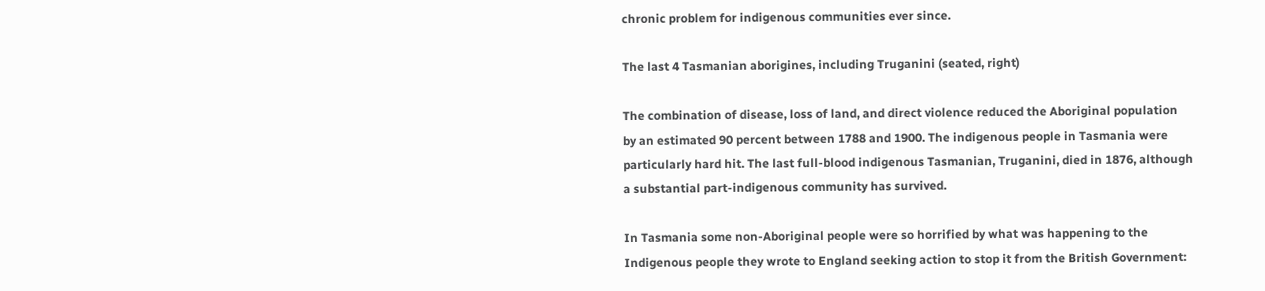chronic problem for indigenous communities ever since.

The last 4 Tasmanian aborigines, including Truganini (seated, right)

The combination of disease, loss of land, and direct violence reduced the Aboriginal population by an estimated 90 percent between 1788 and 1900. The indigenous people in Tasmania were particularly hard hit. The last full-blood indigenous Tasmanian, Truganini, died in 1876, although a substantial part-indigenous community has survived.

In Tasmania some non-Aboriginal people were so horrified by what was happening to the Indigenous people they wrote to England seeking action to stop it from the British Government: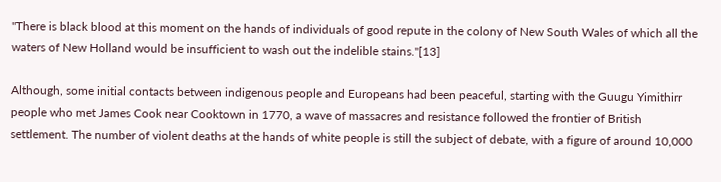"There is black blood at this moment on the hands of individuals of good repute in the colony of New South Wales of which all the waters of New Holland would be insufficient to wash out the indelible stains."[13]

Although, some initial contacts between indigenous people and Europeans had been peaceful, starting with the Guugu Yimithirr people who met James Cook near Cooktown in 1770, a wave of massacres and resistance followed the frontier of British settlement. The number of violent deaths at the hands of white people is still the subject of debate, with a figure of around 10,000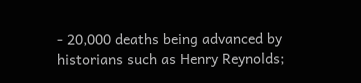- 20,000 deaths being advanced by historians such as Henry Reynolds;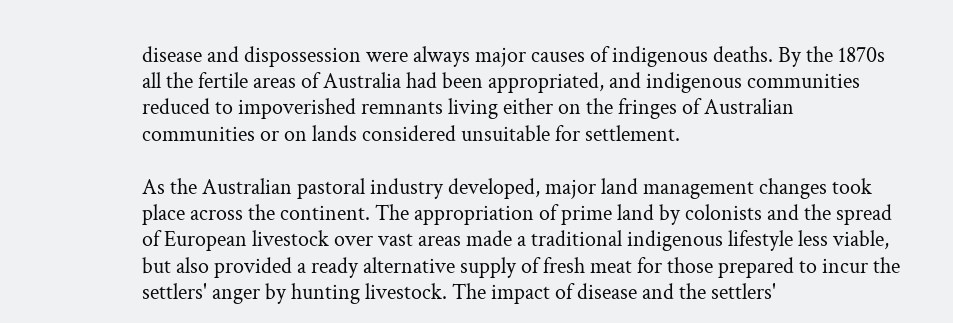disease and dispossession were always major causes of indigenous deaths. By the 1870s all the fertile areas of Australia had been appropriated, and indigenous communities reduced to impoverished remnants living either on the fringes of Australian communities or on lands considered unsuitable for settlement.

As the Australian pastoral industry developed, major land management changes took place across the continent. The appropriation of prime land by colonists and the spread of European livestock over vast areas made a traditional indigenous lifestyle less viable, but also provided a ready alternative supply of fresh meat for those prepared to incur the settlers' anger by hunting livestock. The impact of disease and the settlers'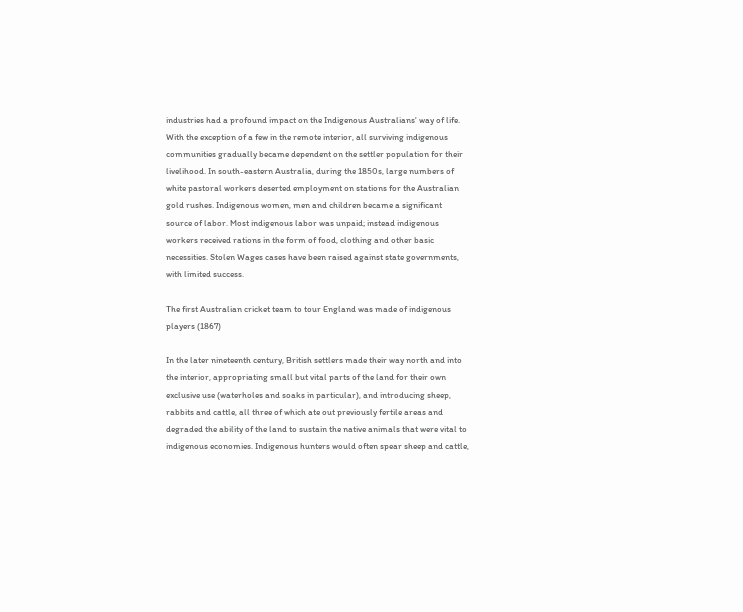industries had a profound impact on the Indigenous Australians' way of life. With the exception of a few in the remote interior, all surviving indigenous communities gradually became dependent on the settler population for their livelihood. In south-eastern Australia, during the 1850s, large numbers of white pastoral workers deserted employment on stations for the Australian gold rushes. Indigenous women, men and children became a significant source of labor. Most indigenous labor was unpaid; instead indigenous workers received rations in the form of food, clothing and other basic necessities. Stolen Wages cases have been raised against state governments, with limited success.

The first Australian cricket team to tour England was made of indigenous players (1867)

In the later nineteenth century, British settlers made their way north and into the interior, appropriating small but vital parts of the land for their own exclusive use (waterholes and soaks in particular), and introducing sheep, rabbits and cattle, all three of which ate out previously fertile areas and degraded the ability of the land to sustain the native animals that were vital to indigenous economies. Indigenous hunters would often spear sheep and cattle,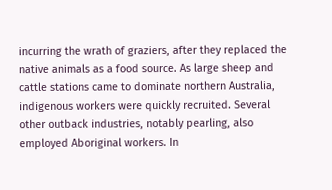incurring the wrath of graziers, after they replaced the native animals as a food source. As large sheep and cattle stations came to dominate northern Australia, indigenous workers were quickly recruited. Several other outback industries, notably pearling, also employed Aboriginal workers. In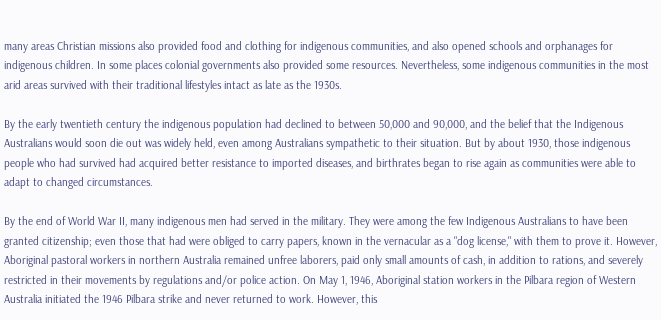many areas Christian missions also provided food and clothing for indigenous communities, and also opened schools and orphanages for indigenous children. In some places colonial governments also provided some resources. Nevertheless, some indigenous communities in the most arid areas survived with their traditional lifestyles intact as late as the 1930s.

By the early twentieth century the indigenous population had declined to between 50,000 and 90,000, and the belief that the Indigenous Australians would soon die out was widely held, even among Australians sympathetic to their situation. But by about 1930, those indigenous people who had survived had acquired better resistance to imported diseases, and birthrates began to rise again as communities were able to adapt to changed circumstances.

By the end of World War II, many indigenous men had served in the military. They were among the few Indigenous Australians to have been granted citizenship; even those that had were obliged to carry papers, known in the vernacular as a "dog license," with them to prove it. However, Aboriginal pastoral workers in northern Australia remained unfree laborers, paid only small amounts of cash, in addition to rations, and severely restricted in their movements by regulations and/or police action. On May 1, 1946, Aboriginal station workers in the Pilbara region of Western Australia initiated the 1946 Pilbara strike and never returned to work. However, this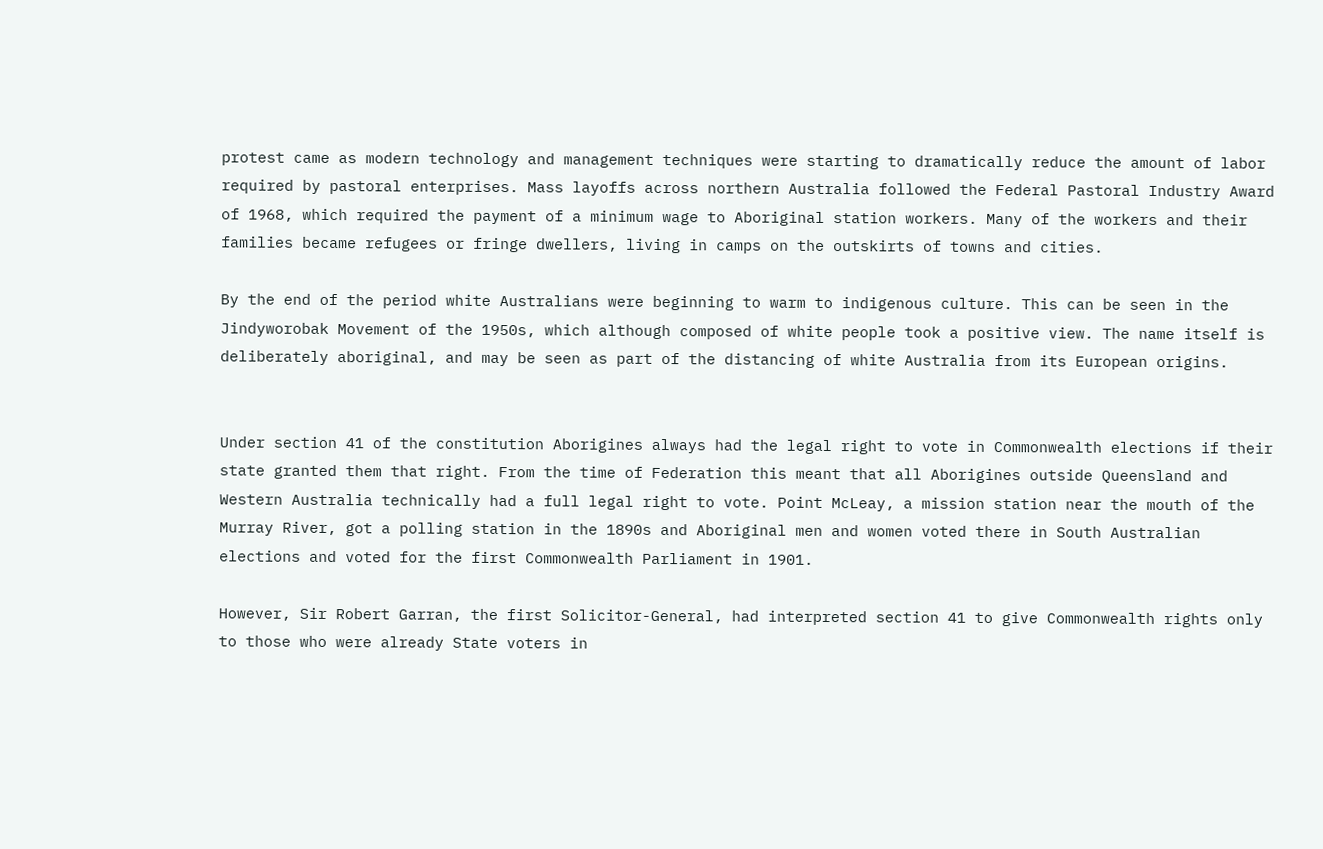protest came as modern technology and management techniques were starting to dramatically reduce the amount of labor required by pastoral enterprises. Mass layoffs across northern Australia followed the Federal Pastoral Industry Award of 1968, which required the payment of a minimum wage to Aboriginal station workers. Many of the workers and their families became refugees or fringe dwellers, living in camps on the outskirts of towns and cities.

By the end of the period white Australians were beginning to warm to indigenous culture. This can be seen in the Jindyworobak Movement of the 1950s, which although composed of white people took a positive view. The name itself is deliberately aboriginal, and may be seen as part of the distancing of white Australia from its European origins.


Under section 41 of the constitution Aborigines always had the legal right to vote in Commonwealth elections if their state granted them that right. From the time of Federation this meant that all Aborigines outside Queensland and Western Australia technically had a full legal right to vote. Point McLeay, a mission station near the mouth of the Murray River, got a polling station in the 1890s and Aboriginal men and women voted there in South Australian elections and voted for the first Commonwealth Parliament in 1901.

However, Sir Robert Garran, the first Solicitor-General, had interpreted section 41 to give Commonwealth rights only to those who were already State voters in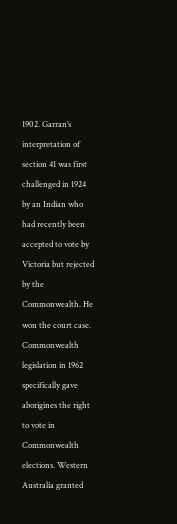1902. Garran’s interpretation of section 41 was first challenged in 1924 by an Indian who had recently been accepted to vote by Victoria but rejected by the Commonwealth. He won the court case. Commonwealth legislation in 1962 specifically gave aborigines the right to vote in Commonwealth elections. Western Australia granted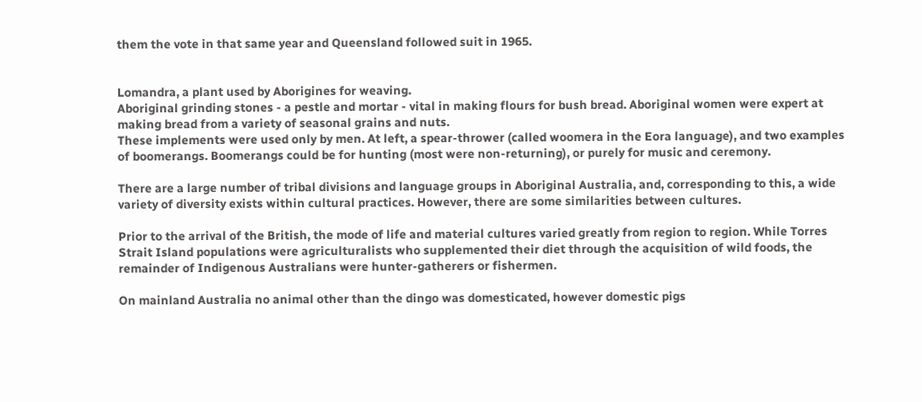them the vote in that same year and Queensland followed suit in 1965.


Lomandra, a plant used by Aborigines for weaving.
Aboriginal grinding stones - a pestle and mortar - vital in making flours for bush bread. Aboriginal women were expert at making bread from a variety of seasonal grains and nuts.
These implements were used only by men. At left, a spear-thrower (called woomera in the Eora language), and two examples of boomerangs. Boomerangs could be for hunting (most were non-returning), or purely for music and ceremony.

There are a large number of tribal divisions and language groups in Aboriginal Australia, and, corresponding to this, a wide variety of diversity exists within cultural practices. However, there are some similarities between cultures.

Prior to the arrival of the British, the mode of life and material cultures varied greatly from region to region. While Torres Strait Island populations were agriculturalists who supplemented their diet through the acquisition of wild foods, the remainder of Indigenous Australians were hunter-gatherers or fishermen.

On mainland Australia no animal other than the dingo was domesticated, however domestic pigs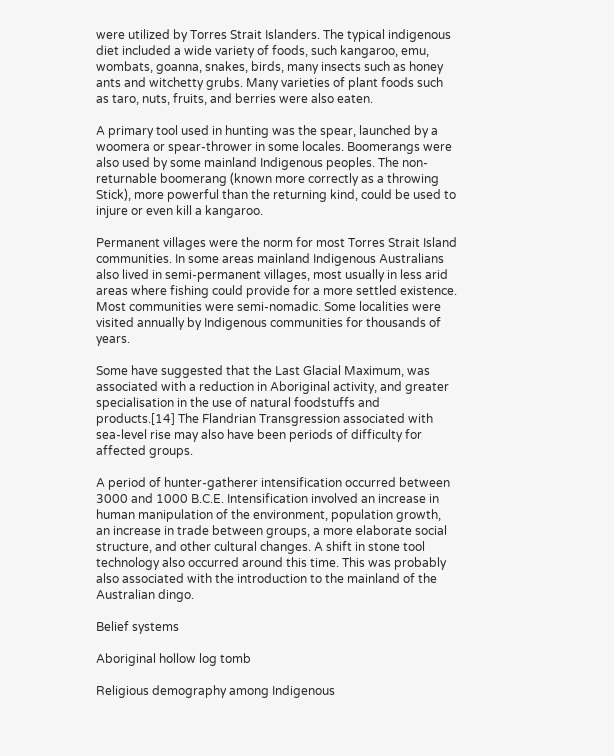were utilized by Torres Strait Islanders. The typical indigenous diet included a wide variety of foods, such kangaroo, emu, wombats, goanna, snakes, birds, many insects such as honey ants and witchetty grubs. Many varieties of plant foods such as taro, nuts, fruits, and berries were also eaten.

A primary tool used in hunting was the spear, launched by a woomera or spear-thrower in some locales. Boomerangs were also used by some mainland Indigenous peoples. The non-returnable boomerang (known more correctly as a throwing Stick), more powerful than the returning kind, could be used to injure or even kill a kangaroo.

Permanent villages were the norm for most Torres Strait Island communities. In some areas mainland Indigenous Australians also lived in semi-permanent villages, most usually in less arid areas where fishing could provide for a more settled existence. Most communities were semi-nomadic. Some localities were visited annually by Indigenous communities for thousands of years.

Some have suggested that the Last Glacial Maximum, was associated with a reduction in Aboriginal activity, and greater specialisation in the use of natural foodstuffs and products.[14] The Flandrian Transgression associated with sea-level rise may also have been periods of difficulty for affected groups.

A period of hunter-gatherer intensification occurred between 3000 and 1000 B.C.E. Intensification involved an increase in human manipulation of the environment, population growth, an increase in trade between groups, a more elaborate social structure, and other cultural changes. A shift in stone tool technology also occurred around this time. This was probably also associated with the introduction to the mainland of the Australian dingo.

Belief systems

Aboriginal hollow log tomb

Religious demography among Indigenous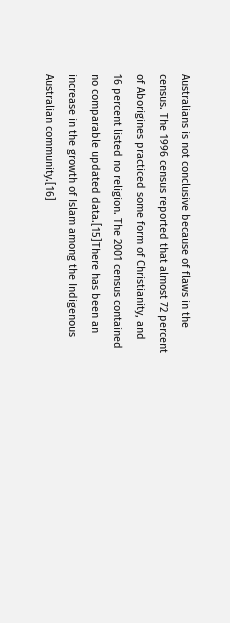Australians is not conclusive because of flaws in the census. The 1996 census reported that almost 72 percent of Aborigines practiced some form of Christianity, and 16 percent listed no religion. The 2001 census contained no comparable updated data.[15]There has been an increase in the growth of Islam among the Indigenous Australian community.[16]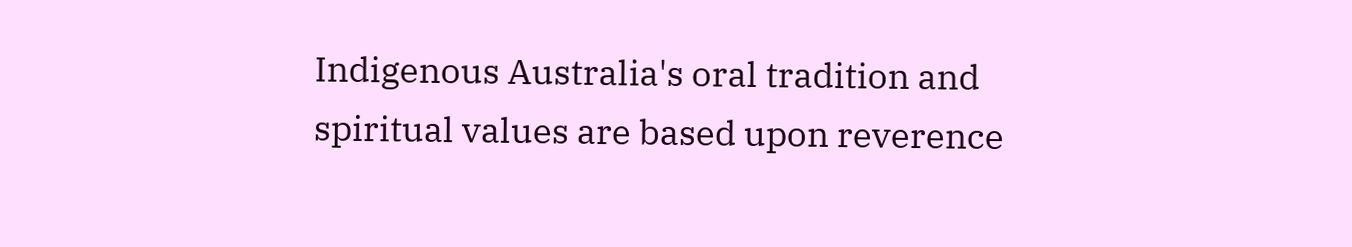Indigenous Australia's oral tradition and spiritual values are based upon reverence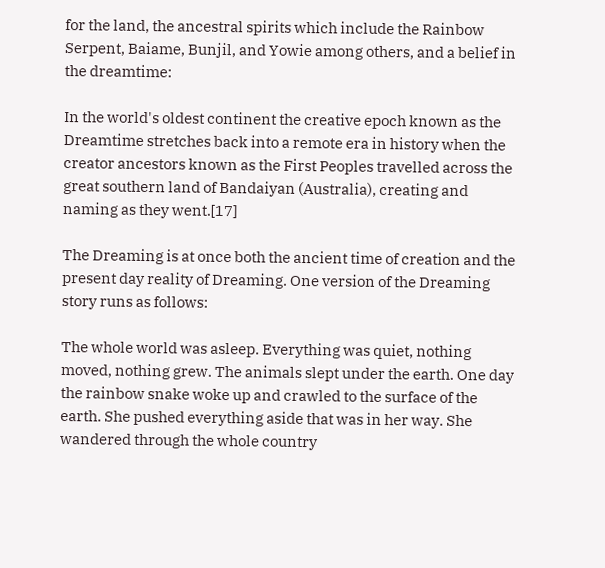for the land, the ancestral spirits which include the Rainbow Serpent, Baiame, Bunjil, and Yowie among others, and a belief in the dreamtime:

In the world's oldest continent the creative epoch known as the Dreamtime stretches back into a remote era in history when the creator ancestors known as the First Peoples travelled across the great southern land of Bandaiyan (Australia), creating and naming as they went.[17]

The Dreaming is at once both the ancient time of creation and the present day reality of Dreaming. One version of the Dreaming story runs as follows:

The whole world was asleep. Everything was quiet, nothing moved, nothing grew. The animals slept under the earth. One day the rainbow snake woke up and crawled to the surface of the earth. She pushed everything aside that was in her way. She wandered through the whole country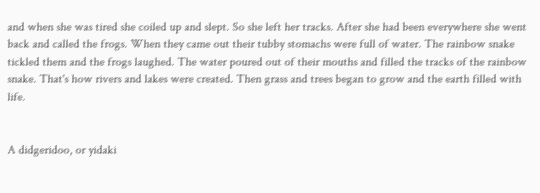and when she was tired she coiled up and slept. So she left her tracks. After she had been everywhere she went back and called the frogs. When they came out their tubby stomachs were full of water. The rainbow snake tickled them and the frogs laughed. The water poured out of their mouths and filled the tracks of the rainbow snake. That's how rivers and lakes were created. Then grass and trees began to grow and the earth filled with life.


A didgeridoo, or yidaki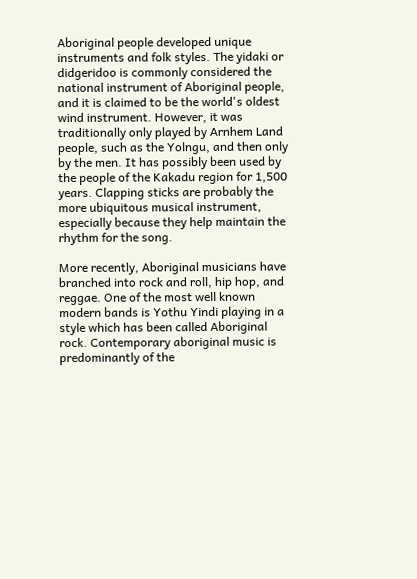Aboriginal people developed unique instruments and folk styles. The yidaki or didgeridoo is commonly considered the national instrument of Aboriginal people, and it is claimed to be the world's oldest wind instrument. However, it was traditionally only played by Arnhem Land people, such as the Yolngu, and then only by the men. It has possibly been used by the people of the Kakadu region for 1,500 years. Clapping sticks are probably the more ubiquitous musical instrument, especially because they help maintain the rhythm for the song.

More recently, Aboriginal musicians have branched into rock and roll, hip hop, and reggae. One of the most well known modern bands is Yothu Yindi playing in a style which has been called Aboriginal rock. Contemporary aboriginal music is predominantly of the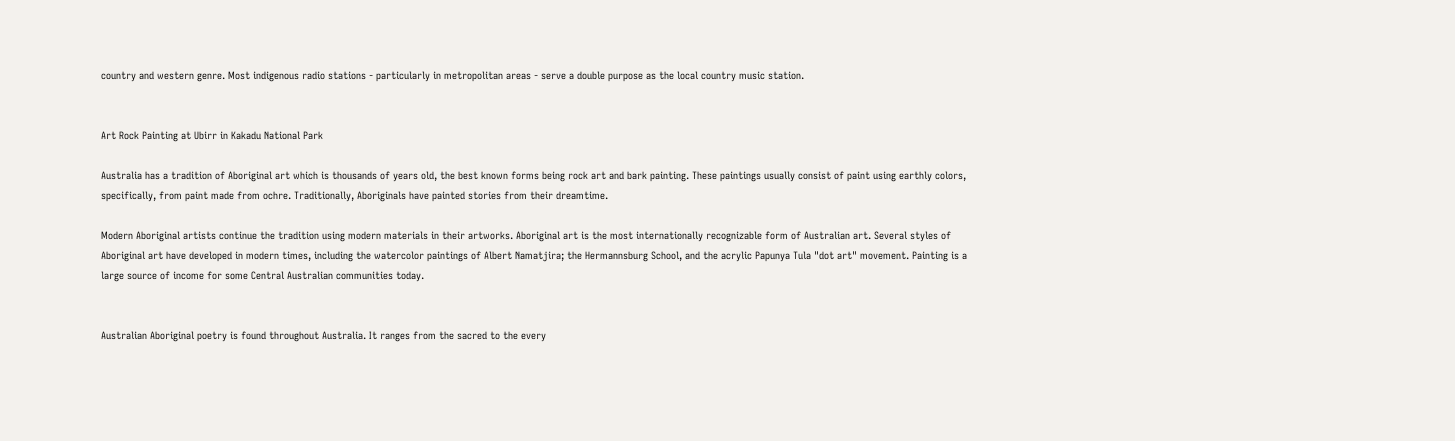country and western genre. Most indigenous radio stations - particularly in metropolitan areas - serve a double purpose as the local country music station.


Art Rock Painting at Ubirr in Kakadu National Park

Australia has a tradition of Aboriginal art which is thousands of years old, the best known forms being rock art and bark painting. These paintings usually consist of paint using earthly colors, specifically, from paint made from ochre. Traditionally, Aboriginals have painted stories from their dreamtime.

Modern Aboriginal artists continue the tradition using modern materials in their artworks. Aboriginal art is the most internationally recognizable form of Australian art. Several styles of Aboriginal art have developed in modern times, including the watercolor paintings of Albert Namatjira; the Hermannsburg School, and the acrylic Papunya Tula "dot art" movement. Painting is a large source of income for some Central Australian communities today.


Australian Aboriginal poetry is found throughout Australia. It ranges from the sacred to the every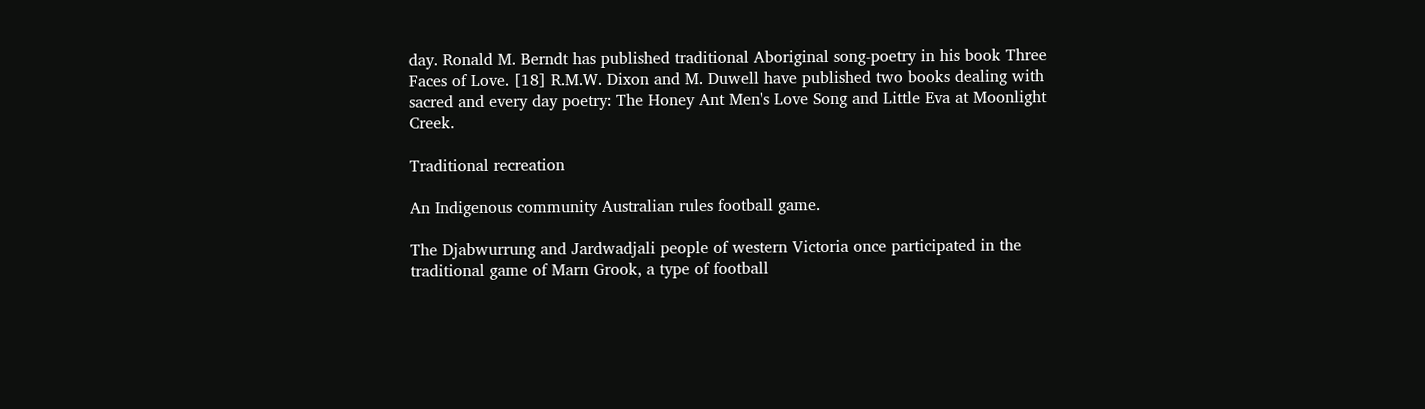day. Ronald M. Berndt has published traditional Aboriginal song-poetry in his book Three Faces of Love. [18] R.M.W. Dixon and M. Duwell have published two books dealing with sacred and every day poetry: The Honey Ant Men's Love Song and Little Eva at Moonlight Creek.

Traditional recreation

An Indigenous community Australian rules football game.

The Djabwurrung and Jardwadjali people of western Victoria once participated in the traditional game of Marn Grook, a type of football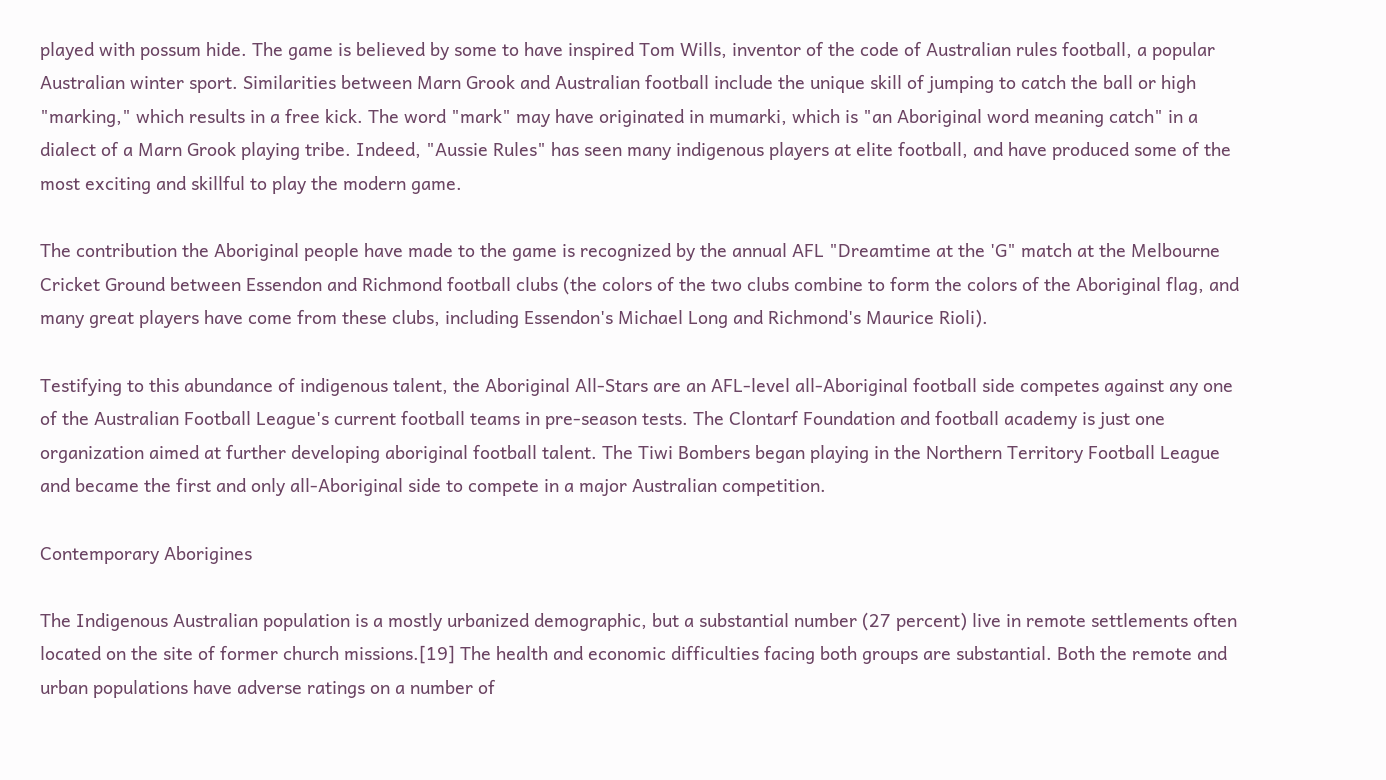played with possum hide. The game is believed by some to have inspired Tom Wills, inventor of the code of Australian rules football, a popular Australian winter sport. Similarities between Marn Grook and Australian football include the unique skill of jumping to catch the ball or high "marking," which results in a free kick. The word "mark" may have originated in mumarki, which is "an Aboriginal word meaning catch" in a dialect of a Marn Grook playing tribe. Indeed, "Aussie Rules" has seen many indigenous players at elite football, and have produced some of the most exciting and skillful to play the modern game.

The contribution the Aboriginal people have made to the game is recognized by the annual AFL "Dreamtime at the 'G" match at the Melbourne Cricket Ground between Essendon and Richmond football clubs (the colors of the two clubs combine to form the colors of the Aboriginal flag, and many great players have come from these clubs, including Essendon's Michael Long and Richmond's Maurice Rioli).

Testifying to this abundance of indigenous talent, the Aboriginal All-Stars are an AFL-level all-Aboriginal football side competes against any one of the Australian Football League's current football teams in pre-season tests. The Clontarf Foundation and football academy is just one organization aimed at further developing aboriginal football talent. The Tiwi Bombers began playing in the Northern Territory Football League and became the first and only all-Aboriginal side to compete in a major Australian competition.

Contemporary Aborigines

The Indigenous Australian population is a mostly urbanized demographic, but a substantial number (27 percent) live in remote settlements often located on the site of former church missions.[19] The health and economic difficulties facing both groups are substantial. Both the remote and urban populations have adverse ratings on a number of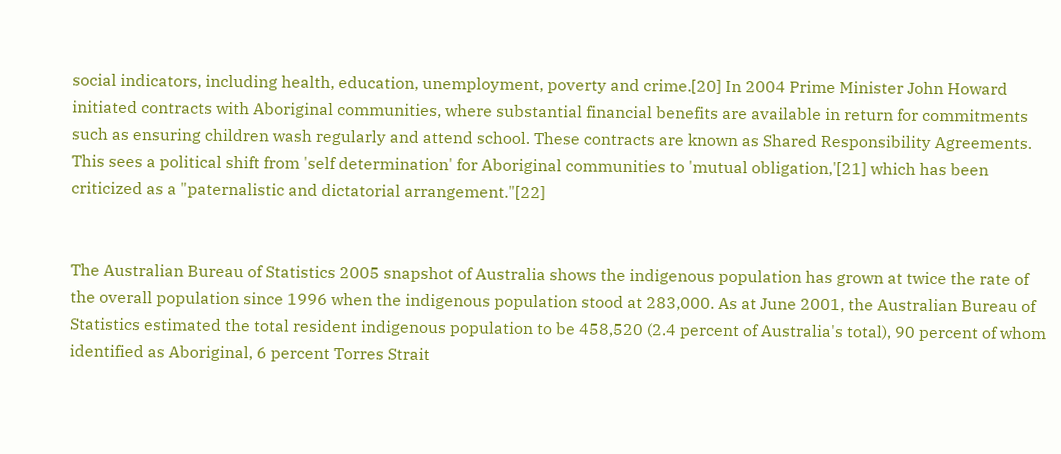social indicators, including health, education, unemployment, poverty and crime.[20] In 2004 Prime Minister John Howard initiated contracts with Aboriginal communities, where substantial financial benefits are available in return for commitments such as ensuring children wash regularly and attend school. These contracts are known as Shared Responsibility Agreements. This sees a political shift from 'self determination' for Aboriginal communities to 'mutual obligation,'[21] which has been criticized as a "paternalistic and dictatorial arrangement."[22]


The Australian Bureau of Statistics 2005 snapshot of Australia shows the indigenous population has grown at twice the rate of the overall population since 1996 when the indigenous population stood at 283,000. As at June 2001, the Australian Bureau of Statistics estimated the total resident indigenous population to be 458,520 (2.4 percent of Australia's total), 90 percent of whom identified as Aboriginal, 6 percent Torres Strait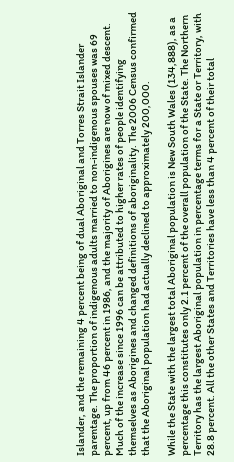Islander, and the remaining 4 percent being of dual Aboriginal and Torres Strait Islander parentage. The proportion of indigenous adults married to non-indigenous spouses was 69 percent, up from 46 percent in 1986, and the majority of Aborigines are now of mixed descent. Much of the increase since 1996 can be attributed to higher rates of people identifying themselves as Aborigines and changed definitions of aboriginality. The 2006 Census confirmed that the Aboriginal population had actually declined to approximately 200,000.

While the State with the largest total Aboriginal population is New South Wales (134,888), as a percentage this constitutes only 2.1 percent of the overall population of the State. The Northern Territory has the largest Aboriginal population in percentage terms for a State or Territory, with 28.8 percent. All the other States and Territories have less than 4 percent of their total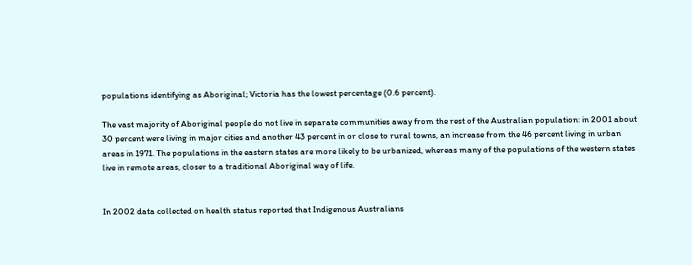populations identifying as Aboriginal; Victoria has the lowest percentage (0.6 percent).

The vast majority of Aboriginal people do not live in separate communities away from the rest of the Australian population: in 2001 about 30 percent were living in major cities and another 43 percent in or close to rural towns, an increase from the 46 percent living in urban areas in 1971. The populations in the eastern states are more likely to be urbanized, whereas many of the populations of the western states live in remote areas, closer to a traditional Aboriginal way of life.


In 2002 data collected on health status reported that Indigenous Australians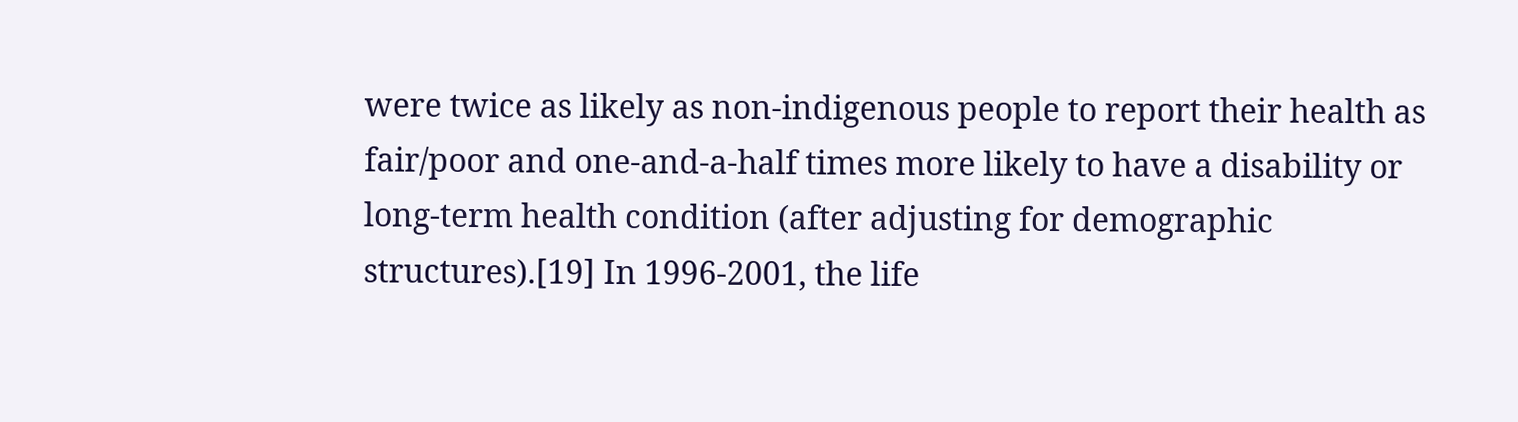were twice as likely as non-indigenous people to report their health as fair/poor and one-and-a-half times more likely to have a disability or long-term health condition (after adjusting for demographic structures).[19] In 1996-2001, the life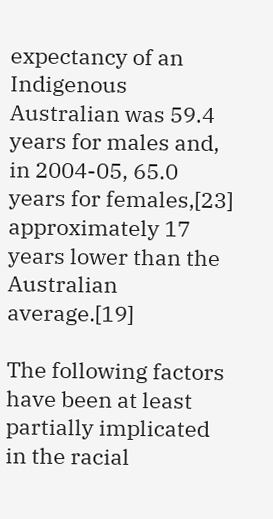expectancy of an Indigenous Australian was 59.4 years for males and, in 2004-05, 65.0 years for females,[23] approximately 17 years lower than the Australian average.[19]

The following factors have been at least partially implicated in the racial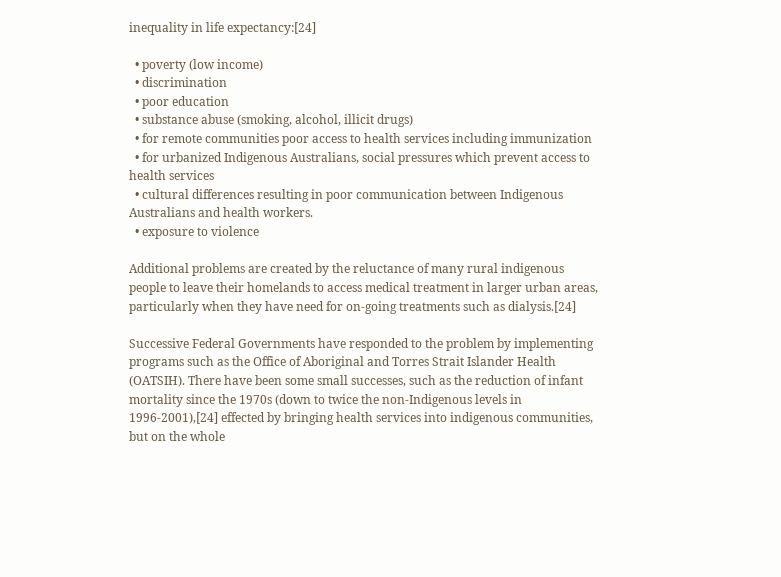inequality in life expectancy:[24]

  • poverty (low income)
  • discrimination
  • poor education
  • substance abuse (smoking, alcohol, illicit drugs)
  • for remote communities poor access to health services including immunization
  • for urbanized Indigenous Australians, social pressures which prevent access to health services
  • cultural differences resulting in poor communication between Indigenous Australians and health workers.
  • exposure to violence

Additional problems are created by the reluctance of many rural indigenous people to leave their homelands to access medical treatment in larger urban areas, particularly when they have need for on-going treatments such as dialysis.[24]

Successive Federal Governments have responded to the problem by implementing programs such as the Office of Aboriginal and Torres Strait Islander Health (OATSIH). There have been some small successes, such as the reduction of infant mortality since the 1970s (down to twice the non-Indigenous levels in 1996-2001),[24] effected by bringing health services into indigenous communities, but on the whole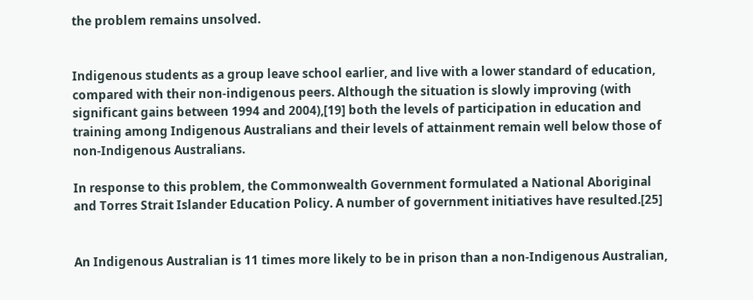the problem remains unsolved.


Indigenous students as a group leave school earlier, and live with a lower standard of education, compared with their non-indigenous peers. Although the situation is slowly improving (with significant gains between 1994 and 2004),[19] both the levels of participation in education and training among Indigenous Australians and their levels of attainment remain well below those of non-Indigenous Australians.

In response to this problem, the Commonwealth Government formulated a National Aboriginal and Torres Strait Islander Education Policy. A number of government initiatives have resulted.[25]


An Indigenous Australian is 11 times more likely to be in prison than a non-Indigenous Australian,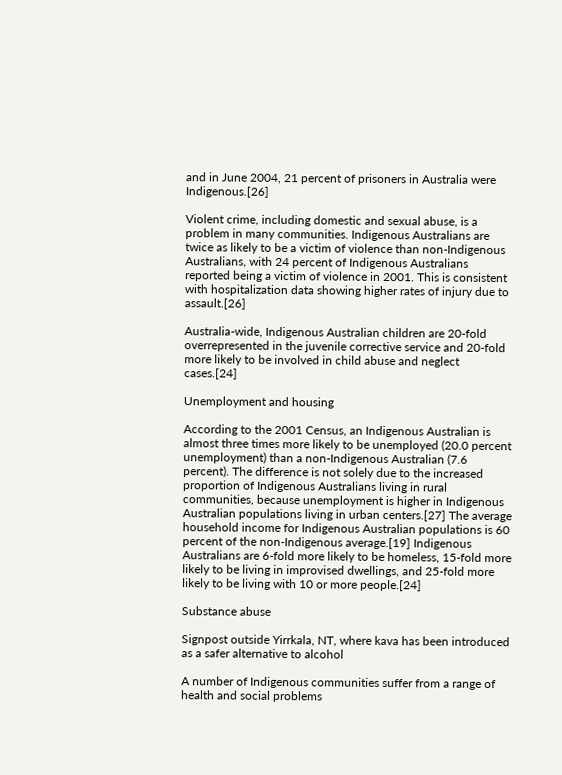and in June 2004, 21 percent of prisoners in Australia were Indigenous.[26]

Violent crime, including domestic and sexual abuse, is a problem in many communities. Indigenous Australians are twice as likely to be a victim of violence than non-Indigenous Australians, with 24 percent of Indigenous Australians reported being a victim of violence in 2001. This is consistent with hospitalization data showing higher rates of injury due to assault.[26]

Australia-wide, Indigenous Australian children are 20-fold overrepresented in the juvenile corrective service and 20-fold more likely to be involved in child abuse and neglect cases.[24]

Unemployment and housing

According to the 2001 Census, an Indigenous Australian is almost three times more likely to be unemployed (20.0 percent unemployment) than a non-Indigenous Australian (7.6 percent). The difference is not solely due to the increased proportion of Indigenous Australians living in rural communities, because unemployment is higher in Indigenous Australian populations living in urban centers.[27] The average household income for Indigenous Australian populations is 60 percent of the non-Indigenous average.[19] Indigenous Australians are 6-fold more likely to be homeless, 15-fold more likely to be living in improvised dwellings, and 25-fold more likely to be living with 10 or more people.[24]

Substance abuse

Signpost outside Yirrkala, NT, where kava has been introduced as a safer alternative to alcohol

A number of Indigenous communities suffer from a range of health and social problems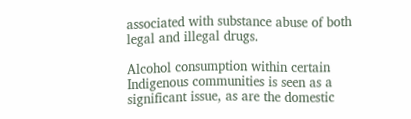associated with substance abuse of both legal and illegal drugs.

Alcohol consumption within certain Indigenous communities is seen as a significant issue, as are the domestic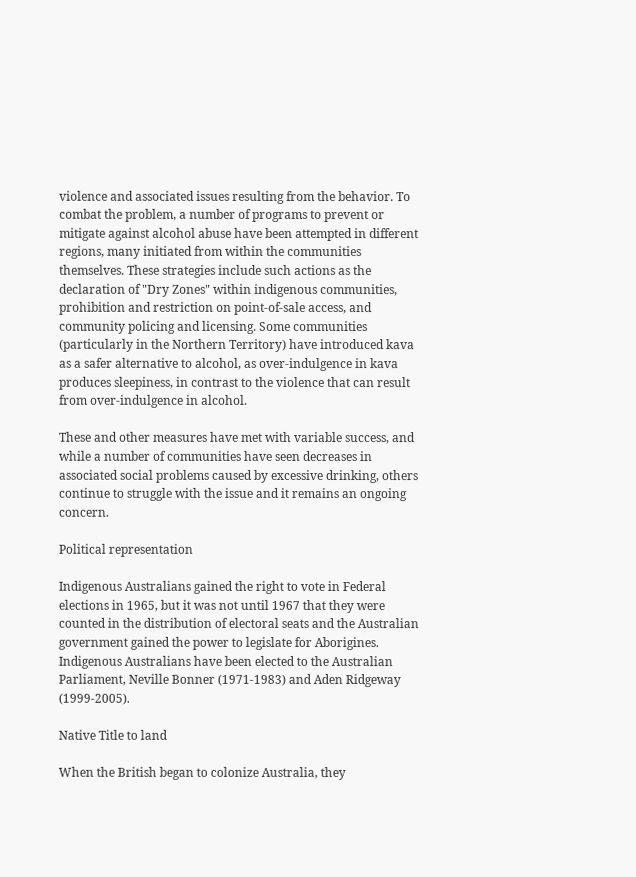violence and associated issues resulting from the behavior. To combat the problem, a number of programs to prevent or mitigate against alcohol abuse have been attempted in different regions, many initiated from within the communities themselves. These strategies include such actions as the declaration of "Dry Zones" within indigenous communities, prohibition and restriction on point-of-sale access, and community policing and licensing. Some communities (particularly in the Northern Territory) have introduced kava as a safer alternative to alcohol, as over-indulgence in kava produces sleepiness, in contrast to the violence that can result from over-indulgence in alcohol.

These and other measures have met with variable success, and while a number of communities have seen decreases in associated social problems caused by excessive drinking, others continue to struggle with the issue and it remains an ongoing concern.

Political representation

Indigenous Australians gained the right to vote in Federal elections in 1965, but it was not until 1967 that they were counted in the distribution of electoral seats and the Australian government gained the power to legislate for Aborigines. Indigenous Australians have been elected to the Australian Parliament, Neville Bonner (1971-1983) and Aden Ridgeway (1999-2005).

Native Title to land

When the British began to colonize Australia, they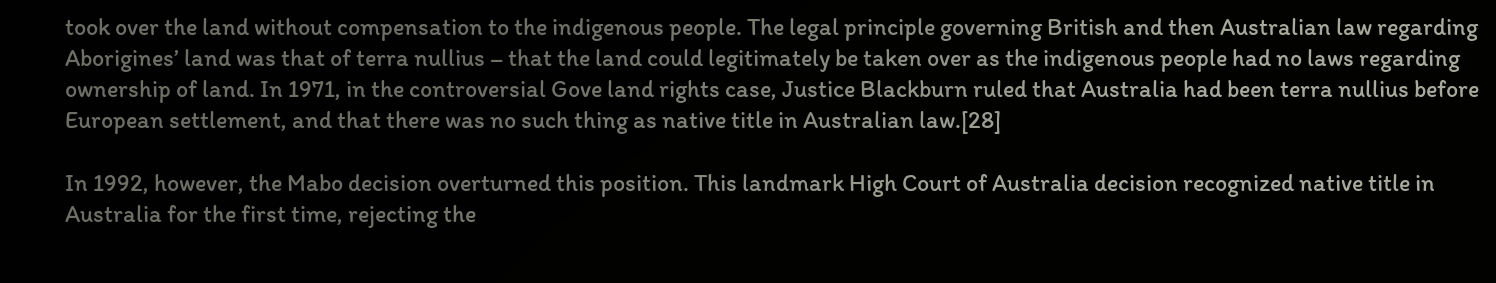took over the land without compensation to the indigenous people. The legal principle governing British and then Australian law regarding Aborigines’ land was that of terra nullius – that the land could legitimately be taken over as the indigenous people had no laws regarding ownership of land. In 1971, in the controversial Gove land rights case, Justice Blackburn ruled that Australia had been terra nullius before European settlement, and that there was no such thing as native title in Australian law.[28]

In 1992, however, the Mabo decision overturned this position. This landmark High Court of Australia decision recognized native title in Australia for the first time, rejecting the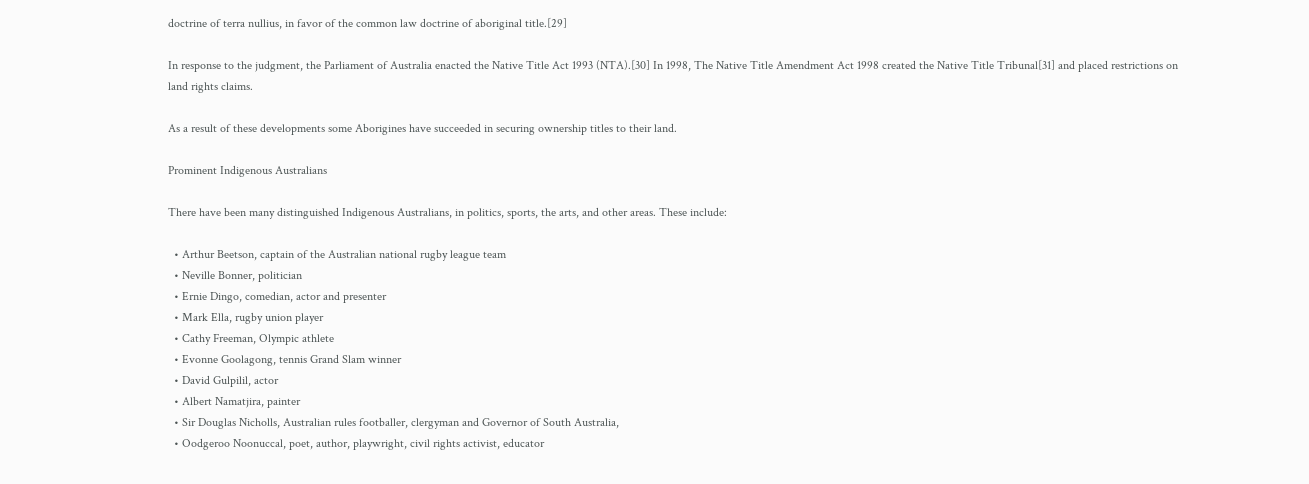doctrine of terra nullius, in favor of the common law doctrine of aboriginal title.[29]

In response to the judgment, the Parliament of Australia enacted the Native Title Act 1993 (NTA).[30] In 1998, The Native Title Amendment Act 1998 created the Native Title Tribunal[31] and placed restrictions on land rights claims.

As a result of these developments some Aborigines have succeeded in securing ownership titles to their land.

Prominent Indigenous Australians

There have been many distinguished Indigenous Australians, in politics, sports, the arts, and other areas. These include:

  • Arthur Beetson, captain of the Australian national rugby league team
  • Neville Bonner, politician
  • Ernie Dingo, comedian, actor and presenter
  • Mark Ella, rugby union player
  • Cathy Freeman, Olympic athlete
  • Evonne Goolagong, tennis Grand Slam winner
  • David Gulpilil, actor
  • Albert Namatjira, painter
  • Sir Douglas Nicholls, Australian rules footballer, clergyman and Governor of South Australia,
  • Oodgeroo Noonuccal, poet, author, playwright, civil rights activist, educator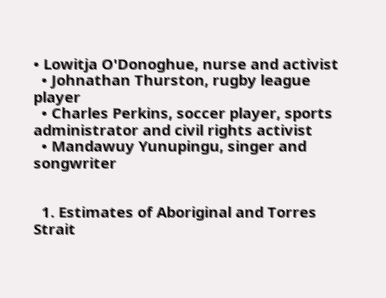• Lowitja O'Donoghue, nurse and activist
  • Johnathan Thurston, rugby league player
  • Charles Perkins, soccer player, sports administrator and civil rights activist
  • Mandawuy Yunupingu, singer and songwriter


  1. Estimates of Aboriginal and Torres Strait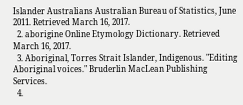Islander Australians Australian Bureau of Statistics, June 2011. Retrieved March 16, 2017.
  2. aborigine Online Etymology Dictionary. Retrieved March 16, 2017.
  3. Aboriginal, Torres Strait Islander, Indigenous. "Editing Aboriginal voices." Bruderlin MacLean Publishing Services.
  4.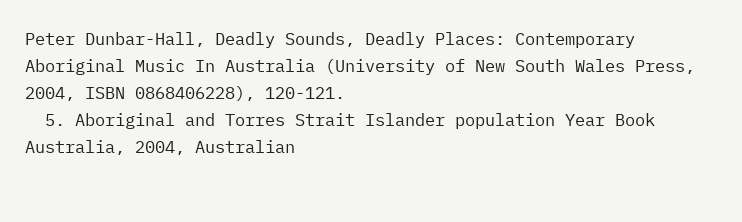Peter Dunbar-Hall, Deadly Sounds, Deadly Places: Contemporary Aboriginal Music In Australia (University of New South Wales Press, 2004, ISBN 0868406228), 120-121.
  5. Aboriginal and Torres Strait Islander population Year Book Australia, 2004, Australian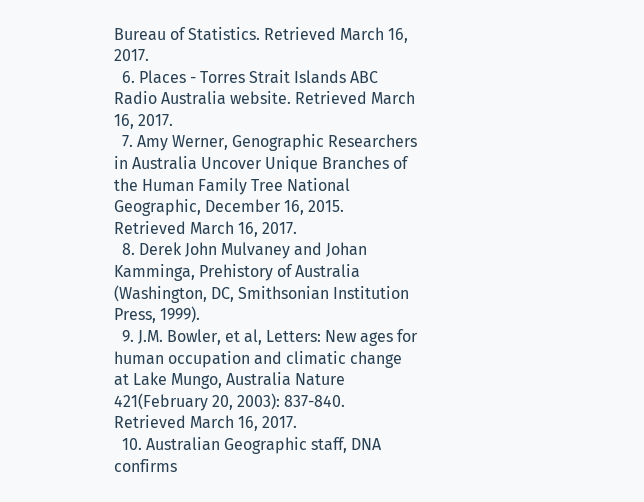Bureau of Statistics. Retrieved March 16, 2017.
  6. Places - Torres Strait Islands ABC Radio Australia website. Retrieved March 16, 2017.
  7. Amy Werner, Genographic Researchers in Australia Uncover Unique Branches of the Human Family Tree National Geographic, December 16, 2015. Retrieved March 16, 2017.
  8. Derek John Mulvaney and Johan Kamminga, Prehistory of Australia (Washington, DC, Smithsonian Institution Press, 1999).
  9. J.M. Bowler, et al, Letters: New ages for human occupation and climatic change at Lake Mungo, Australia Nature 421(February 20, 2003): 837-840. Retrieved March 16, 2017.
  10. Australian Geographic staff, DNA confirms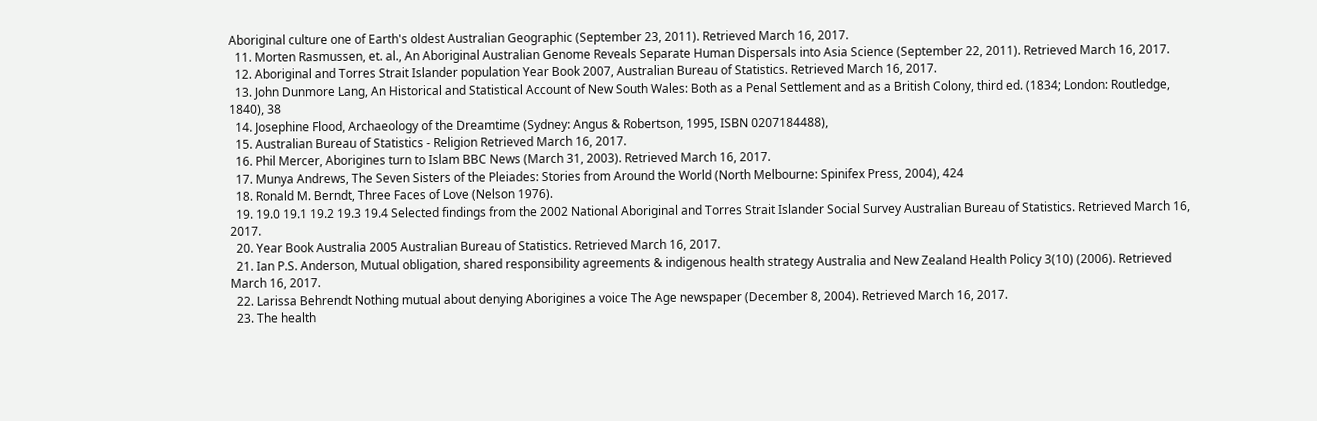Aboriginal culture one of Earth's oldest Australian Geographic (September 23, 2011). Retrieved March 16, 2017.
  11. Morten Rasmussen, et. al., An Aboriginal Australian Genome Reveals Separate Human Dispersals into Asia Science (September 22, 2011). Retrieved March 16, 2017.
  12. Aboriginal and Torres Strait Islander population Year Book 2007, Australian Bureau of Statistics. Retrieved March 16, 2017.
  13. John Dunmore Lang, An Historical and Statistical Account of New South Wales: Both as a Penal Settlement and as a British Colony, third ed. (1834; London: Routledge, 1840), 38
  14. Josephine Flood, Archaeology of the Dreamtime (Sydney: Angus & Robertson, 1995, ISBN 0207184488),
  15. Australian Bureau of Statistics - Religion Retrieved March 16, 2017.
  16. Phil Mercer, Aborigines turn to Islam BBC News (March 31, 2003). Retrieved March 16, 2017.
  17. Munya Andrews, The Seven Sisters of the Pleiades: Stories from Around the World (North Melbourne: Spinifex Press, 2004), 424
  18. Ronald M. Berndt, Three Faces of Love (Nelson 1976).
  19. 19.0 19.1 19.2 19.3 19.4 Selected findings from the 2002 National Aboriginal and Torres Strait Islander Social Survey Australian Bureau of Statistics. Retrieved March 16, 2017.
  20. Year Book Australia 2005 Australian Bureau of Statistics. Retrieved March 16, 2017.
  21. Ian P.S. Anderson, Mutual obligation, shared responsibility agreements & indigenous health strategy Australia and New Zealand Health Policy 3(10) (2006). Retrieved March 16, 2017.
  22. Larissa Behrendt Nothing mutual about denying Aborigines a voice The Age newspaper (December 8, 2004). Retrieved March 16, 2017.
  23. The health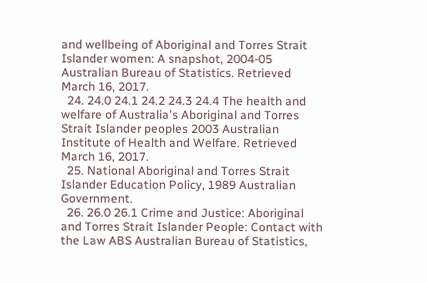and wellbeing of Aboriginal and Torres Strait Islander women: A snapshot, 2004-05 Australian Bureau of Statistics. Retrieved March 16, 2017.
  24. 24.0 24.1 24.2 24.3 24.4 The health and welfare of Australia's Aboriginal and Torres Strait Islander peoples 2003 Australian Institute of Health and Welfare. Retrieved March 16, 2017.
  25. National Aboriginal and Torres Strait Islander Education Policy, 1989 Australian Government.
  26. 26.0 26.1 Crime and Justice: Aboriginal and Torres Strait Islander People: Contact with the Law ABS Australian Bureau of Statistics,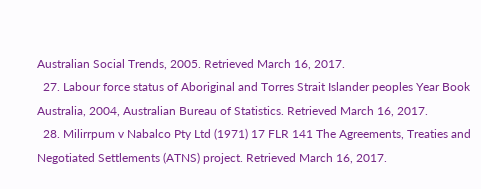Australian Social Trends, 2005. Retrieved March 16, 2017.
  27. Labour force status of Aboriginal and Torres Strait Islander peoples Year Book Australia, 2004, Australian Bureau of Statistics. Retrieved March 16, 2017.
  28. Milirrpum v Nabalco Pty Ltd (1971) 17 FLR 141 The Agreements, Treaties and Negotiated Settlements (ATNS) project. Retrieved March 16, 2017.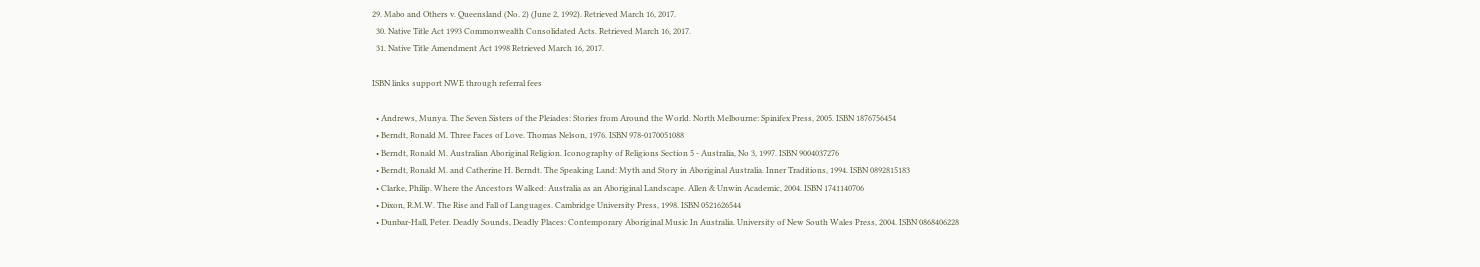29. Mabo and Others v. Queensland (No. 2) (June 2, 1992). Retrieved March 16, 2017.
  30. Native Title Act 1993 Commonwealth Consolidated Acts. Retrieved March 16, 2017.
  31. Native Title Amendment Act 1998 Retrieved March 16, 2017.

ISBN links support NWE through referral fees

  • Andrews, Munya. The Seven Sisters of the Pleiades: Stories from Around the World. North Melbourne: Spinifex Press, 2005. ISBN 1876756454
  • Berndt, Ronald M. Three Faces of Love. Thomas Nelson, 1976. ISBN 978-0170051088
  • Berndt, Ronald M. Australian Aboriginal Religion. Iconography of Religions Section 5 - Australia, No 3, 1997. ISBN 9004037276
  • Berndt, Ronald M. and Catherine H. Berndt. The Speaking Land: Myth and Story in Aboriginal Australia. Inner Traditions, 1994. ISBN 0892815183
  • Clarke, Philip. Where the Ancestors Walked: Australia as an Aboriginal Landscape. Allen & Unwin Academic, 2004. ISBN 1741140706
  • Dixon, R.M.W. The Rise and Fall of Languages. Cambridge University Press, 1998. ISBN 0521626544
  • Dunbar-Hall, Peter. Deadly Sounds, Deadly Places: Contemporary Aboriginal Music In Australia. University of New South Wales Press, 2004. ISBN 0868406228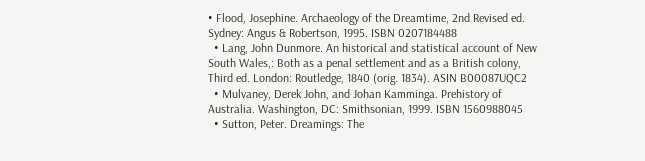• Flood, Josephine. Archaeology of the Dreamtime, 2nd Revised ed. Sydney: Angus & Robertson, 1995. ISBN 0207184488
  • Lang, John Dunmore. An historical and statistical account of New South Wales,: Both as a penal settlement and as a British colony, Third ed. London: Routledge, 1840 (orig. 1834). ASIN B00087UQC2
  • Mulvaney, Derek John, and Johan Kamminga. Prehistory of Australia. Washington, DC: Smithsonian, 1999. ISBN 1560988045
  • Sutton, Peter. Dreamings: The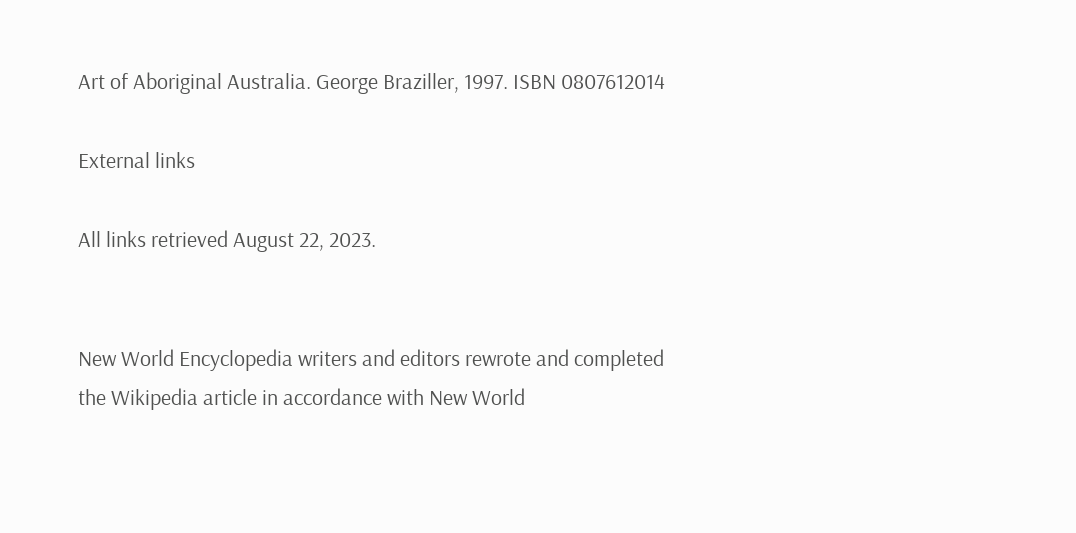Art of Aboriginal Australia. George Braziller, 1997. ISBN 0807612014

External links

All links retrieved August 22, 2023.


New World Encyclopedia writers and editors rewrote and completed the Wikipedia article in accordance with New World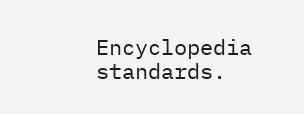Encyclopedia standards.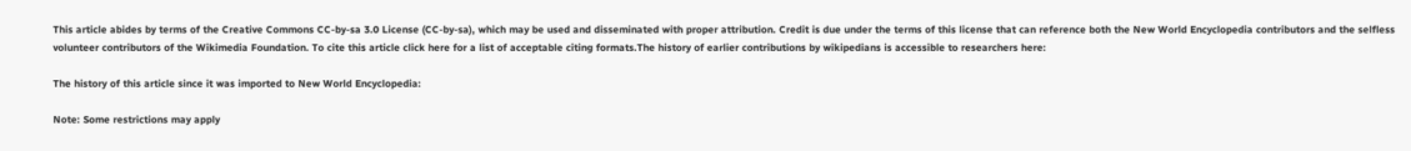This article abides by terms of the Creative Commons CC-by-sa 3.0 License (CC-by-sa), which may be used and disseminated with proper attribution. Credit is due under the terms of this license that can reference both the New World Encyclopedia contributors and the selfless volunteer contributors of the Wikimedia Foundation. To cite this article click here for a list of acceptable citing formats.The history of earlier contributions by wikipedians is accessible to researchers here:

The history of this article since it was imported to New World Encyclopedia:

Note: Some restrictions may apply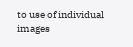to use of individual images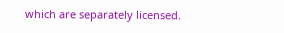which are separately licensed.